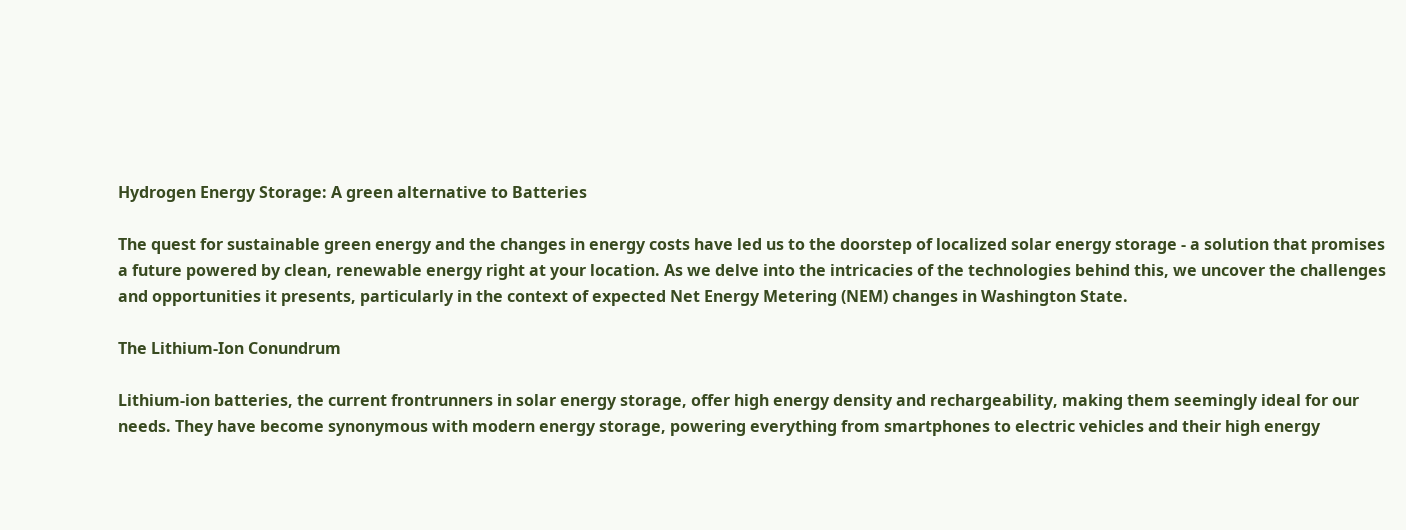Hydrogen Energy Storage: A green alternative to Batteries

The quest for sustainable green energy and the changes in energy costs have led us to the doorstep of localized solar energy storage - a solution that promises a future powered by clean, renewable energy right at your location. As we delve into the intricacies of the technologies behind this, we uncover the challenges and opportunities it presents, particularly in the context of expected Net Energy Metering (NEM) changes in Washington State.

The Lithium-Ion Conundrum

Lithium-ion batteries, the current frontrunners in solar energy storage, offer high energy density and rechargeability, making them seemingly ideal for our needs. They have become synonymous with modern energy storage, powering everything from smartphones to electric vehicles and their high energy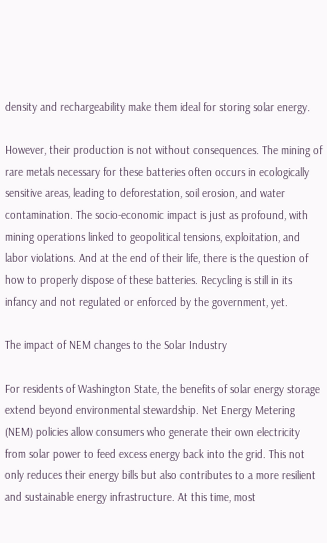density and rechargeability make them ideal for storing solar energy.

However, their production is not without consequences. The mining of rare metals necessary for these batteries often occurs in ecologically sensitive areas, leading to deforestation, soil erosion, and water contamination. The socio-economic impact is just as profound, with mining operations linked to geopolitical tensions, exploitation, and labor violations. And at the end of their life, there is the question of how to properly dispose of these batteries. Recycling is still in its infancy and not regulated or enforced by the government, yet.

The impact of NEM changes to the Solar Industry

For residents of Washington State, the benefits of solar energy storage extend beyond environmental stewardship. Net Energy Metering (NEM) policies allow consumers who generate their own electricity from solar power to feed excess energy back into the grid. This not only reduces their energy bills but also contributes to a more resilient and sustainable energy infrastructure. At this time, most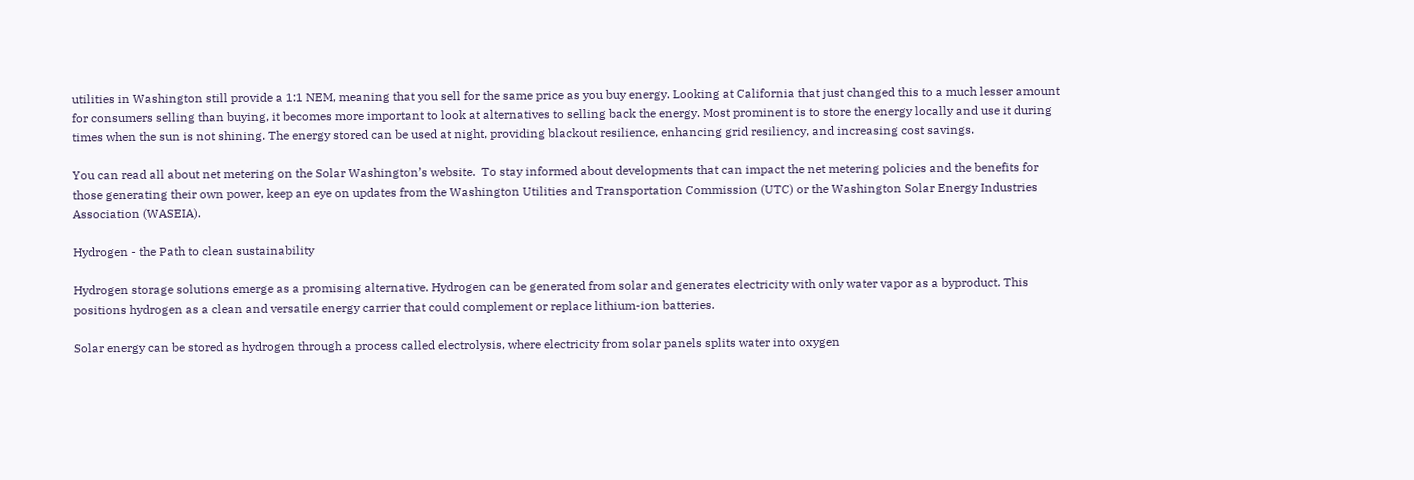utilities in Washington still provide a 1:1 NEM, meaning that you sell for the same price as you buy energy. Looking at California that just changed this to a much lesser amount for consumers selling than buying, it becomes more important to look at alternatives to selling back the energy. Most prominent is to store the energy locally and use it during times when the sun is not shining. The energy stored can be used at night, providing blackout resilience, enhancing grid resiliency, and increasing cost savings.

You can read all about net metering on the Solar Washington’s website.  To stay informed about developments that can impact the net metering policies and the benefits for those generating their own power, keep an eye on updates from the Washington Utilities and Transportation Commission (UTC) or the Washington Solar Energy Industries Association (WASEIA).

Hydrogen - the Path to clean sustainability

Hydrogen storage solutions emerge as a promising alternative. Hydrogen can be generated from solar and generates electricity with only water vapor as a byproduct. This positions hydrogen as a clean and versatile energy carrier that could complement or replace lithium-ion batteries.

Solar energy can be stored as hydrogen through a process called electrolysis, where electricity from solar panels splits water into oxygen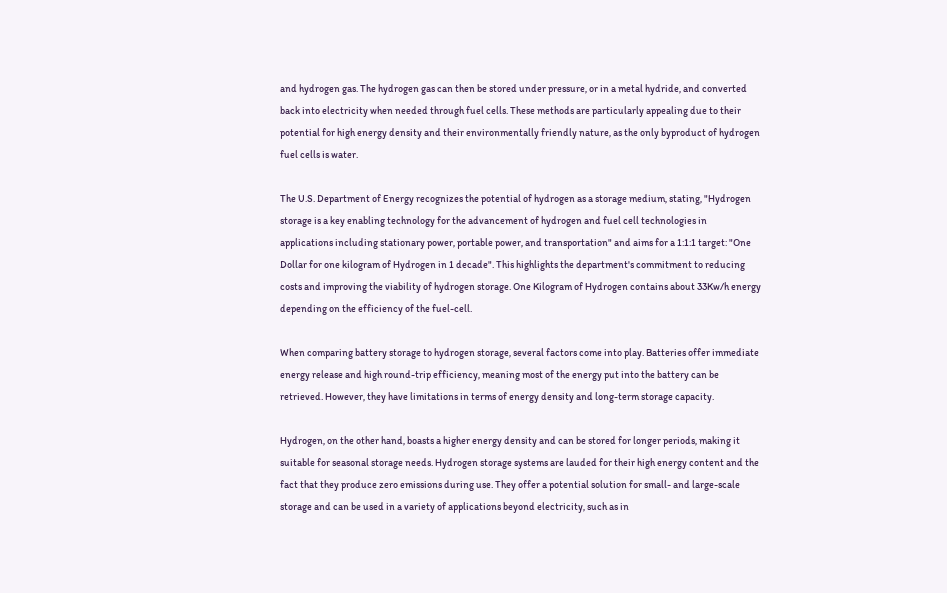and hydrogen gas. The hydrogen gas can then be stored under pressure, or in a metal hydride, and converted back into electricity when needed through fuel cells. These methods are particularly appealing due to their potential for high energy density and their environmentally friendly nature, as the only byproduct of hydrogen fuel cells is water.

The U.S. Department of Energy recognizes the potential of hydrogen as a storage medium, stating, "Hydrogen storage is a key enabling technology for the advancement of hydrogen and fuel cell technologies in applications including stationary power, portable power, and transportation" and aims for a 1:1:1 target: "One Dollar for one kilogram of Hydrogen in 1 decade". This highlights the department's commitment to reducing costs and improving the viability of hydrogen storage. One Kilogram of Hydrogen contains about 33Kw/h energy depending on the efficiency of the fuel-cell.

When comparing battery storage to hydrogen storage, several factors come into play. Batteries offer immediate energy release and high round-trip efficiency, meaning most of the energy put into the battery can be retrieved. However, they have limitations in terms of energy density and long-term storage capacity.

Hydrogen, on the other hand, boasts a higher energy density and can be stored for longer periods, making it suitable for seasonal storage needs. Hydrogen storage systems are lauded for their high energy content and the fact that they produce zero emissions during use. They offer a potential solution for small- and large-scale storage and can be used in a variety of applications beyond electricity, such as in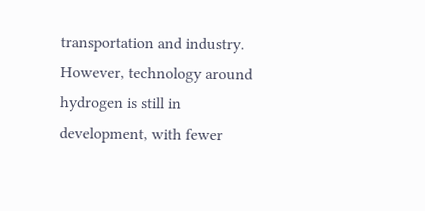transportation and industry. However, technology around hydrogen is still in development, with fewer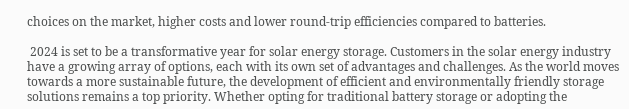choices on the market, higher costs and lower round-trip efficiencies compared to batteries.

 2024 is set to be a transformative year for solar energy storage. Customers in the solar energy industry have a growing array of options, each with its own set of advantages and challenges. As the world moves towards a more sustainable future, the development of efficient and environmentally friendly storage solutions remains a top priority. Whether opting for traditional battery storage or adopting the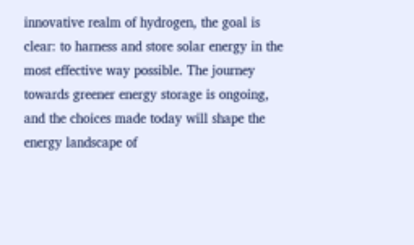innovative realm of hydrogen, the goal is clear: to harness and store solar energy in the most effective way possible. The journey towards greener energy storage is ongoing, and the choices made today will shape the energy landscape of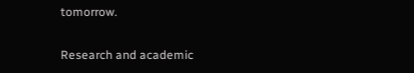tomorrow.

Research and academic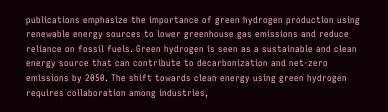publications emphasize the importance of green hydrogen production using renewable energy sources to lower greenhouse gas emissions and reduce reliance on fossil fuels. Green hydrogen is seen as a sustainable and clean energy source that can contribute to decarbonization and net-zero emissions by 2050. The shift towards clean energy using green hydrogen requires collaboration among industries,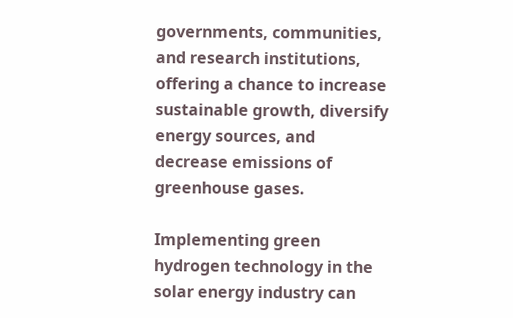governments, communities, and research institutions, offering a chance to increase sustainable growth, diversify energy sources, and decrease emissions of greenhouse gases.

Implementing green hydrogen technology in the solar energy industry can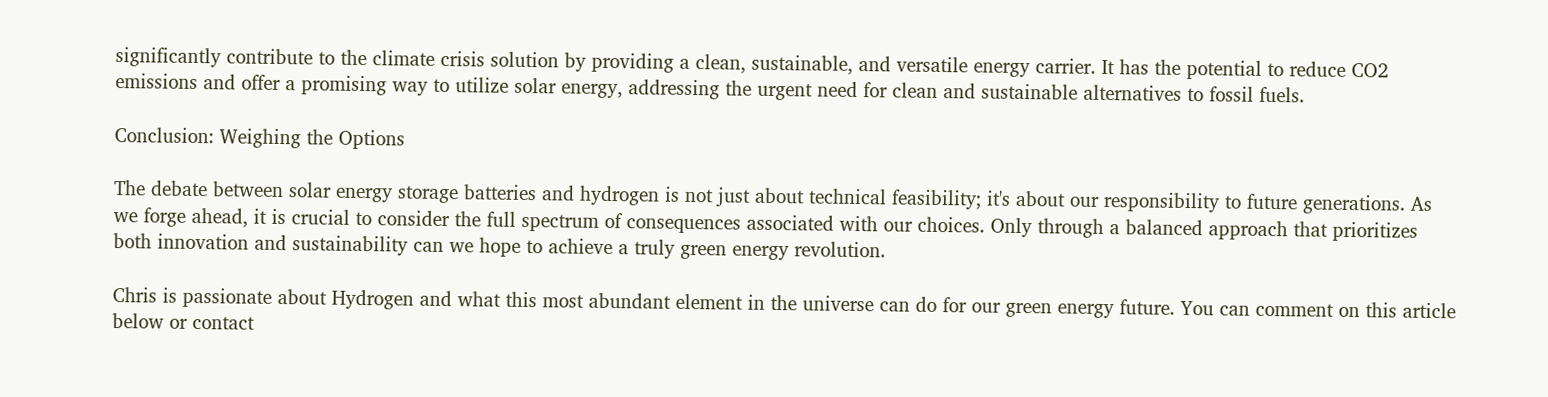significantly contribute to the climate crisis solution by providing a clean, sustainable, and versatile energy carrier. It has the potential to reduce CO2 emissions and offer a promising way to utilize solar energy, addressing the urgent need for clean and sustainable alternatives to fossil fuels.

Conclusion: Weighing the Options

The debate between solar energy storage batteries and hydrogen is not just about technical feasibility; it's about our responsibility to future generations. As we forge ahead, it is crucial to consider the full spectrum of consequences associated with our choices. Only through a balanced approach that prioritizes both innovation and sustainability can we hope to achieve a truly green energy revolution.

Chris is passionate about Hydrogen and what this most abundant element in the universe can do for our green energy future. You can comment on this article below or contact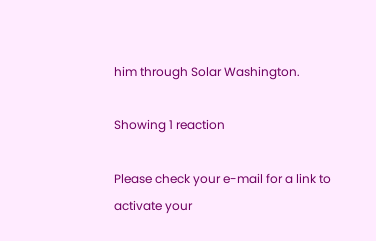him through Solar Washington.

Showing 1 reaction

Please check your e-mail for a link to activate your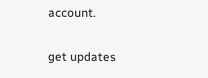account.

get updates